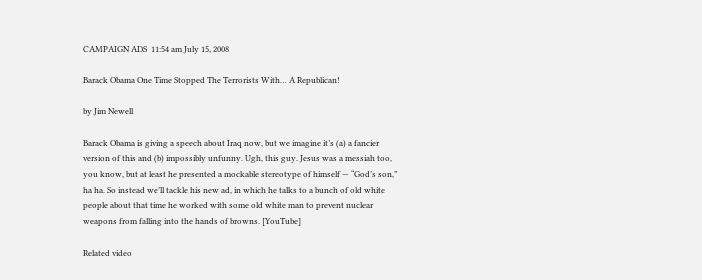CAMPAIGN ADS  11:54 am July 15, 2008

Barack Obama One Time Stopped The Terrorists With… A Republican!

by Jim Newell

Barack Obama is giving a speech about Iraq now, but we imagine it’s (a) a fancier version of this and (b) impossibly unfunny. Ugh, this guy. Jesus was a messiah too, you know, but at least he presented a mockable stereotype of himself — “God’s son,” ha ha. So instead we’ll tackle his new ad, in which he talks to a bunch of old white people about that time he worked with some old white man to prevent nuclear weapons from falling into the hands of browns. [YouTube]

Related video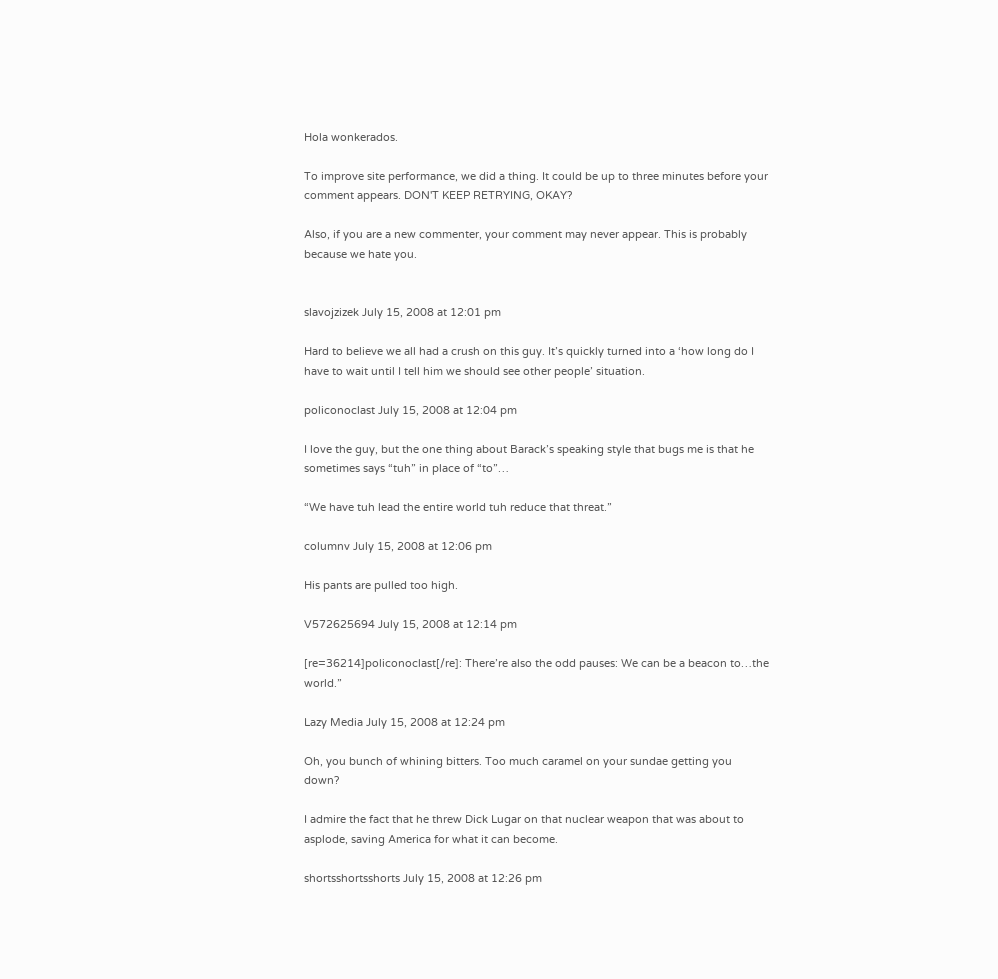Hola wonkerados.

To improve site performance, we did a thing. It could be up to three minutes before your comment appears. DON'T KEEP RETRYING, OKAY?

Also, if you are a new commenter, your comment may never appear. This is probably because we hate you.


slavojzizek July 15, 2008 at 12:01 pm

Hard to believe we all had a crush on this guy. It’s quickly turned into a ‘how long do I have to wait until I tell him we should see other people’ situation.

policonoclast July 15, 2008 at 12:04 pm

I love the guy, but the one thing about Barack’s speaking style that bugs me is that he sometimes says “tuh” in place of “to”…

“We have tuh lead the entire world tuh reduce that threat.”

columnv July 15, 2008 at 12:06 pm

His pants are pulled too high.

V572625694 July 15, 2008 at 12:14 pm

[re=36214]policonoclast[/re]: There’re also the odd pauses: We can be a beacon to…the world.”

Lazy Media July 15, 2008 at 12:24 pm

Oh, you bunch of whining bitters. Too much caramel on your sundae getting you down?

I admire the fact that he threw Dick Lugar on that nuclear weapon that was about to asplode, saving America for what it can become.

shortsshortsshorts July 15, 2008 at 12:26 pm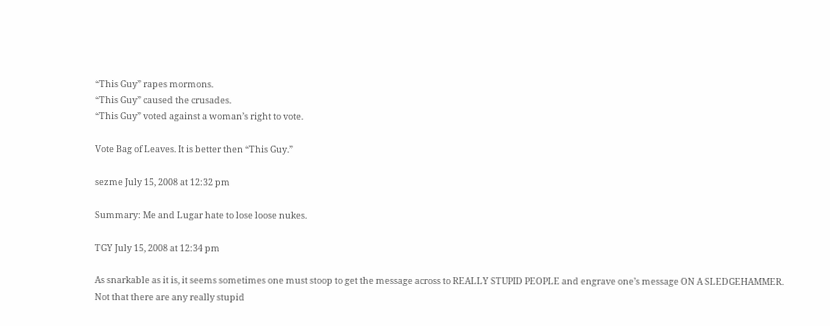“This Guy” rapes mormons.
“This Guy” caused the crusades.
“This Guy” voted against a woman’s right to vote.

Vote Bag of Leaves. It is better then “This Guy.”

sezme July 15, 2008 at 12:32 pm

Summary: Me and Lugar hate to lose loose nukes.

TGY July 15, 2008 at 12:34 pm

As snarkable as it is, it seems sometimes one must stoop to get the message across to REALLY STUPID PEOPLE and engrave one’s message ON A SLEDGEHAMMER. Not that there are any really stupid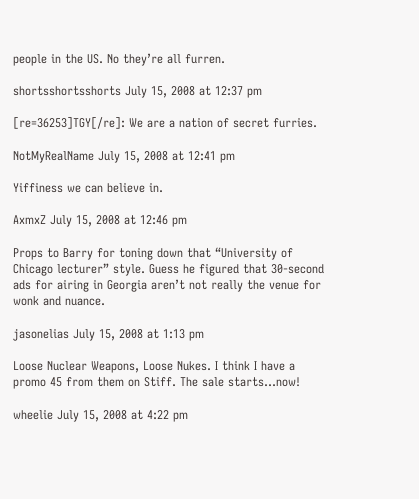people in the US. No they’re all furren.

shortsshortsshorts July 15, 2008 at 12:37 pm

[re=36253]TGY[/re]: We are a nation of secret furries.

NotMyRealName July 15, 2008 at 12:41 pm

Yiffiness we can believe in.

AxmxZ July 15, 2008 at 12:46 pm

Props to Barry for toning down that “University of Chicago lecturer” style. Guess he figured that 30-second ads for airing in Georgia aren’t not really the venue for wonk and nuance.

jasonelias July 15, 2008 at 1:13 pm

Loose Nuclear Weapons, Loose Nukes. I think I have a promo 45 from them on Stiff. The sale starts…now!

wheelie July 15, 2008 at 4:22 pm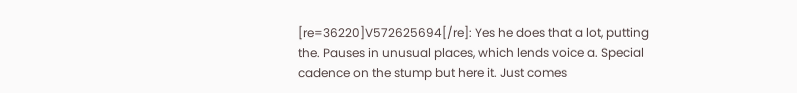[re=36220]V572625694[/re]: Yes he does that a lot, putting the. Pauses in unusual places, which lends voice a. Special cadence on the stump but here it. Just comes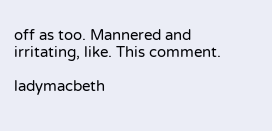off as too. Mannered and irritating, like. This comment.

ladymacbeth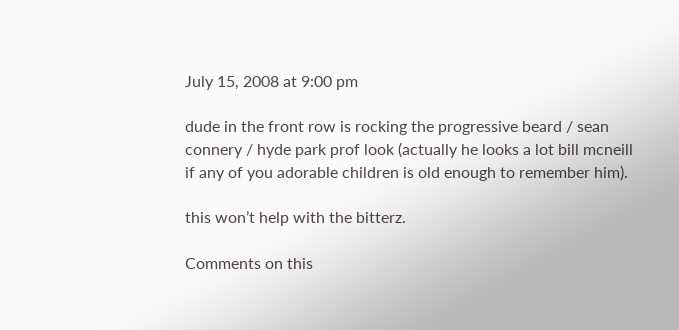July 15, 2008 at 9:00 pm

dude in the front row is rocking the progressive beard / sean connery / hyde park prof look (actually he looks a lot bill mcneill if any of you adorable children is old enough to remember him).

this won’t help with the bitterz.

Comments on this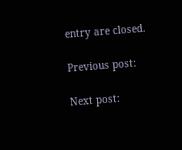entry are closed.

Previous post:

Next post: